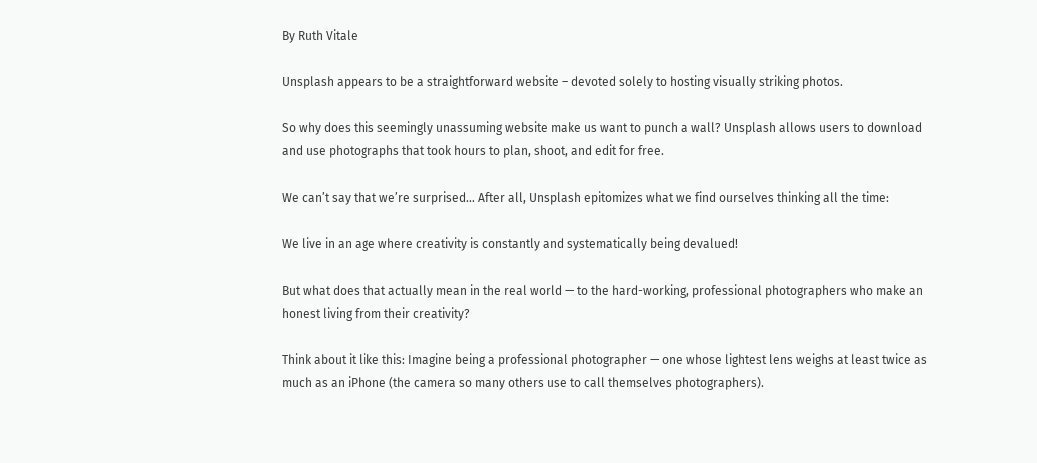By Ruth Vitale

Unsplash appears to be a straightforward website – devoted solely to hosting visually striking photos.

So why does this seemingly unassuming website make us want to punch a wall? Unsplash allows users to download and use photographs that took hours to plan, shoot, and edit for free.

We can’t say that we’re surprised… After all, Unsplash epitomizes what we find ourselves thinking all the time:

We live in an age where creativity is constantly and systematically being devalued!

But what does that actually mean in the real world — to the hard-working, professional photographers who make an honest living from their creativity?

Think about it like this: Imagine being a professional photographer — one whose lightest lens weighs at least twice as much as an iPhone (the camera so many others use to call themselves photographers).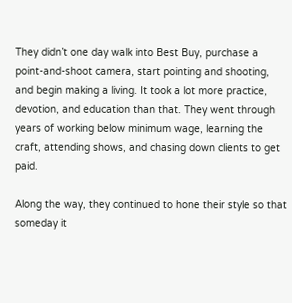They didn’t one day walk into Best Buy, purchase a point-and-shoot camera, start pointing and shooting, and begin making a living. It took a lot more practice, devotion, and education than that. They went through years of working below minimum wage, learning the craft, attending shows, and chasing down clients to get paid.

Along the way, they continued to hone their style so that someday it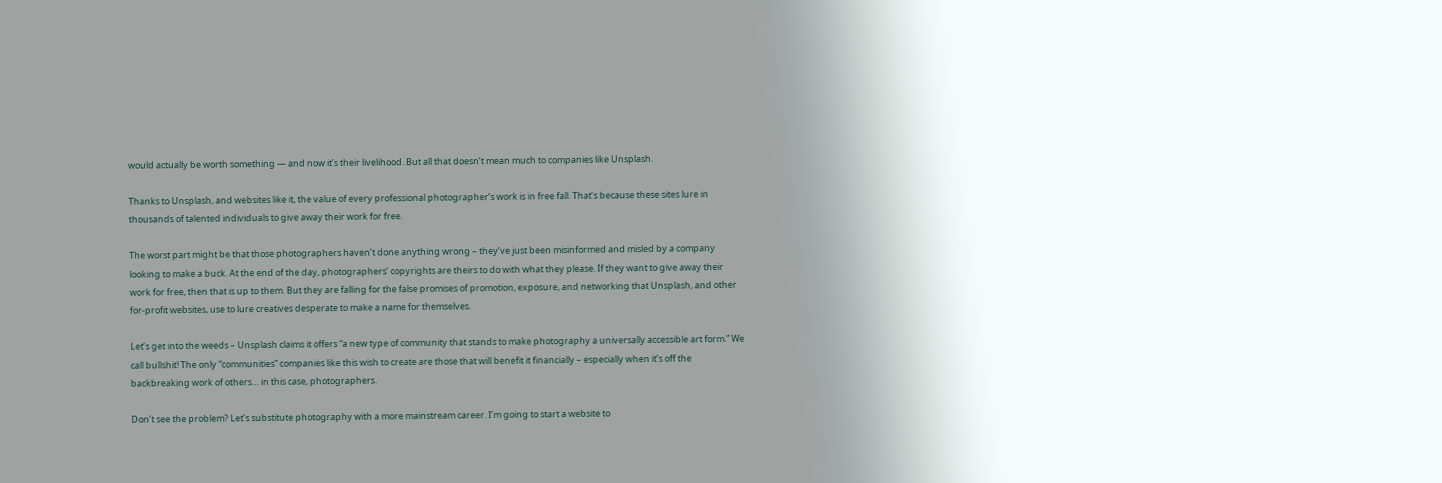would actually be worth something — and now it’s their livelihood. But all that doesn’t mean much to companies like Unsplash.

Thanks to Unsplash, and websites like it, the value of every professional photographer’s work is in free fall. That’s because these sites lure in thousands of talented individuals to give away their work for free.

The worst part might be that those photographers haven’t done anything wrong – they’ve just been misinformed and misled by a company looking to make a buck. At the end of the day, photographers’ copyrights are theirs to do with what they please. If they want to give away their work for free, then that is up to them. But they are falling for the false promises of promotion, exposure, and networking that Unsplash, and other for-profit websites, use to lure creatives desperate to make a name for themselves.

Let’s get into the weeds – Unsplash claims it offers “a new type of community that stands to make photography a universally accessible art form.” We call bullshit! The only “communities” companies like this wish to create are those that will benefit it financially – especially when it’s off the backbreaking work of others… in this case, photographers.

Don’t see the problem? Let’s substitute photography with a more mainstream career. I’m going to start a website to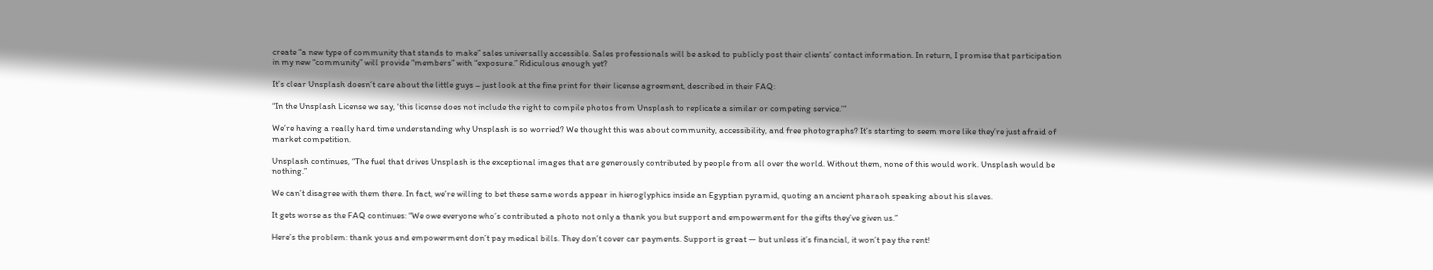create “a new type of community that stands to make” sales universally accessible. Sales professionals will be asked to publicly post their clients’ contact information. In return, I promise that participation in my new “community” will provide “members” with “exposure.” Ridiculous enough yet?

It’s clear Unsplash doesn’t care about the little guys – just look at the fine print for their license agreement, described in their FAQ:

“In the Unsplash License we say, ‘this license does not include the right to compile photos from Unsplash to replicate a similar or competing service.’”

We’re having a really hard time understanding why Unsplash is so worried? We thought this was about community, accessibility, and free photographs? It’s starting to seem more like they’re just afraid of market competition.

Unsplash continues, “The fuel that drives Unsplash is the exceptional images that are generously contributed by people from all over the world. Without them, none of this would work. Unsplash would be nothing.”

We can’t disagree with them there. In fact, we’re willing to bet these same words appear in hieroglyphics inside an Egyptian pyramid, quoting an ancient pharaoh speaking about his slaves.

It gets worse as the FAQ continues: “We owe everyone who’s contributed a photo not only a thank you but support and empowerment for the gifts they’ve given us.”

Here’s the problem: thank yous and empowerment don’t pay medical bills. They don’t cover car payments. Support is great — but unless it’s financial, it won’t pay the rent!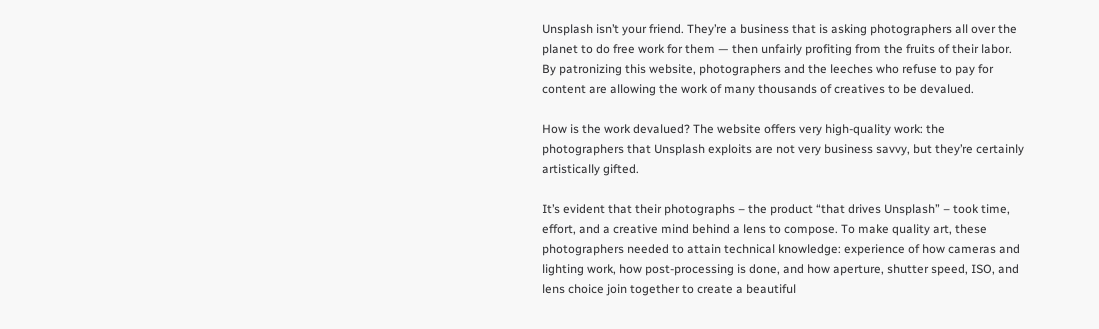Unsplash isn’t your friend. They’re a business that is asking photographers all over the planet to do free work for them — then unfairly profiting from the fruits of their labor. By patronizing this website, photographers and the leeches who refuse to pay for content are allowing the work of many thousands of creatives to be devalued.

How is the work devalued? The website offers very high-quality work: the photographers that Unsplash exploits are not very business savvy, but they’re certainly artistically gifted.

It’s evident that their photographs – the product “that drives Unsplash” – took time, effort, and a creative mind behind a lens to compose. To make quality art, these photographers needed to attain technical knowledge: experience of how cameras and lighting work, how post-processing is done, and how aperture, shutter speed, ISO, and lens choice join together to create a beautiful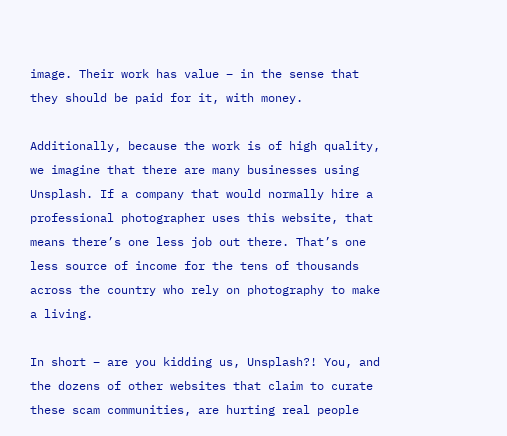image. Their work has value – in the sense that they should be paid for it, with money.

Additionally, because the work is of high quality, we imagine that there are many businesses using Unsplash. If a company that would normally hire a professional photographer uses this website, that means there’s one less job out there. That’s one less source of income for the tens of thousands across the country who rely on photography to make a living.

In short – are you kidding us, Unsplash?! You, and the dozens of other websites that claim to curate these scam communities, are hurting real people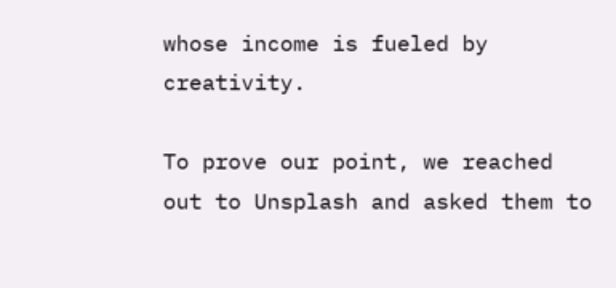whose income is fueled by creativity.

To prove our point, we reached out to Unsplash and asked them to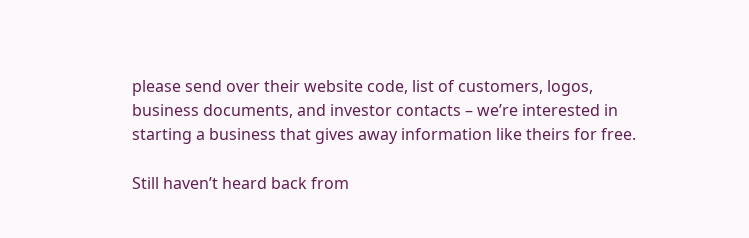please send over their website code, list of customers, logos, business documents, and investor contacts – we’re interested in starting a business that gives away information like theirs for free.

Still haven’t heard back from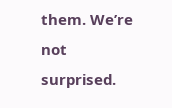them. We’re not surprised.